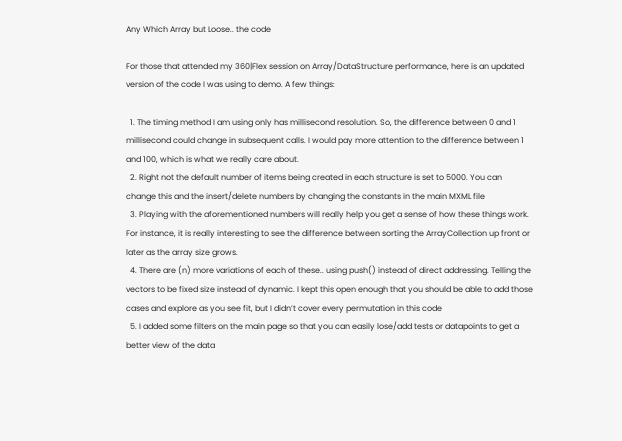Any Which Array but Loose.. the code

For those that attended my 360|Flex session on Array/DataStructure performance, here is an updated version of the code I was using to demo. A few things:

  1. The timing method I am using only has millisecond resolution. So, the difference between 0 and 1 millisecond could change in subsequent calls. I would pay more attention to the difference between 1 and 100, which is what we really care about.
  2. Right not the default number of items being created in each structure is set to 5000. You can change this and the insert/delete numbers by changing the constants in the main MXML file
  3. Playing with the aforementioned numbers will really help you get a sense of how these things work. For instance, it is really interesting to see the difference between sorting the ArrayCollection up front or later as the array size grows.
  4. There are (n) more variations of each of these.. using push() instead of direct addressing. Telling the vectors to be fixed size instead of dynamic. I kept this open enough that you should be able to add those cases and explore as you see fit, but I didn’t cover every permutation in this code
  5. I added some filters on the main page so that you can easily lose/add tests or datapoints to get a better view of the data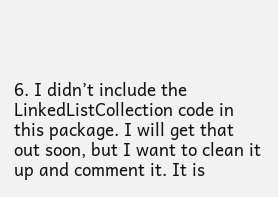6. I didn’t include the LinkedListCollection code in this package. I will get that out soon, but I want to clean it up and comment it. It is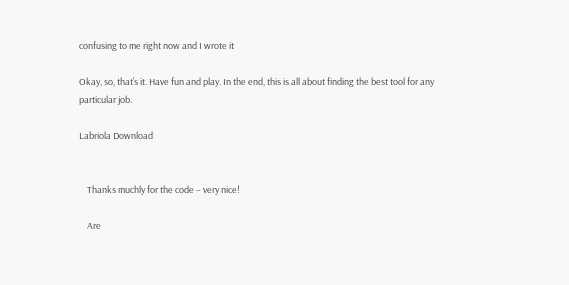confusing to me right now and I wrote it

Okay, so, that’s it. Have fun and play. In the end, this is all about finding the best tool for any particular job.

Labriola Download


    Thanks muchly for the code – very nice!

    Are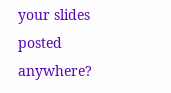your slides posted anywhere?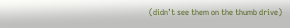(didn’t see them on the thumb drive)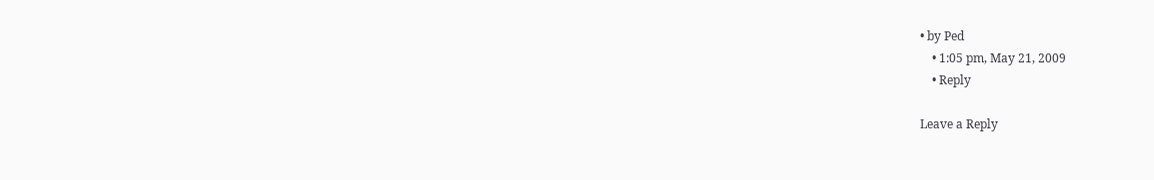• by Ped
    • 1:05 pm, May 21, 2009
    • Reply

Leave a Reply